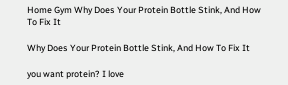Home Gym Why Does Your Protein Bottle Stink, And How To Fix It

Why Does Your Protein Bottle Stink, And How To Fix It

you want protein? I love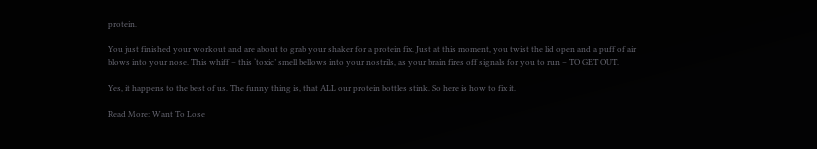protein.

You just finished your workout and are about to grab your shaker for a protein fix. Just at this moment, you twist the lid open and a puff of air blows into your nose. This whiff – this ‘toxic’ smell bellows into your nostrils, as your brain fires off signals for you to run – TO GET OUT.

Yes, it happens to the best of us. The funny thing is, that ALL our protein bottles stink. So here is how to fix it.

Read More: Want To Lose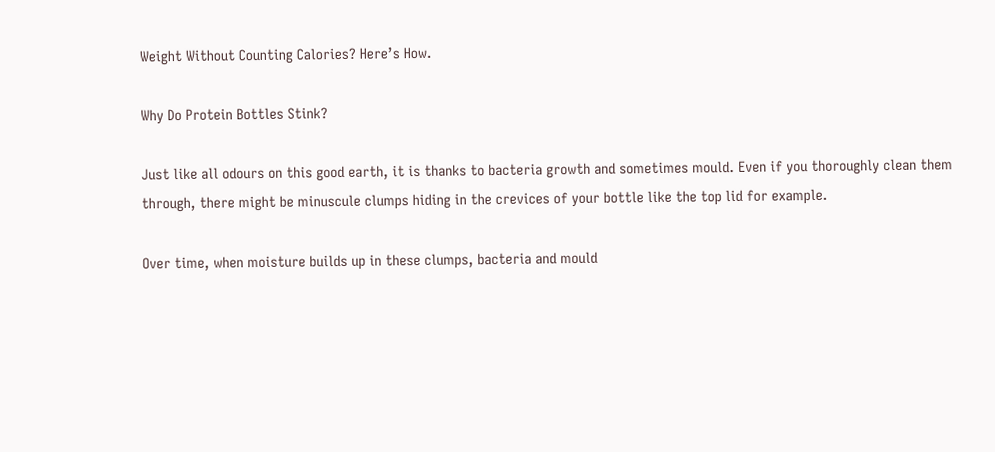Weight Without Counting Calories? Here’s How.

Why Do Protein Bottles Stink?

Just like all odours on this good earth, it is thanks to bacteria growth and sometimes mould. Even if you thoroughly clean them through, there might be minuscule clumps hiding in the crevices of your bottle like the top lid for example.

Over time, when moisture builds up in these clumps, bacteria and mould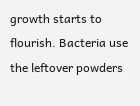growth starts to flourish. Bacteria use the leftover powders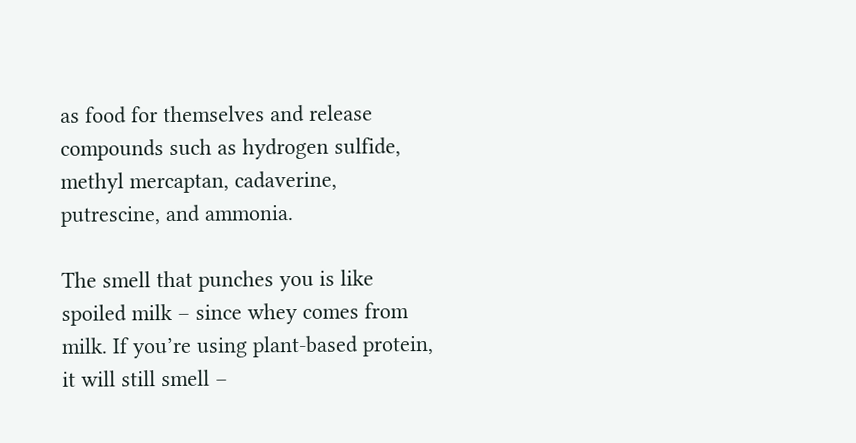as food for themselves and release compounds such as hydrogen sulfide, methyl mercaptan, cadaverine, putrescine, and ammonia.

The smell that punches you is like spoiled milk – since whey comes from milk. If you’re using plant-based protein, it will still smell –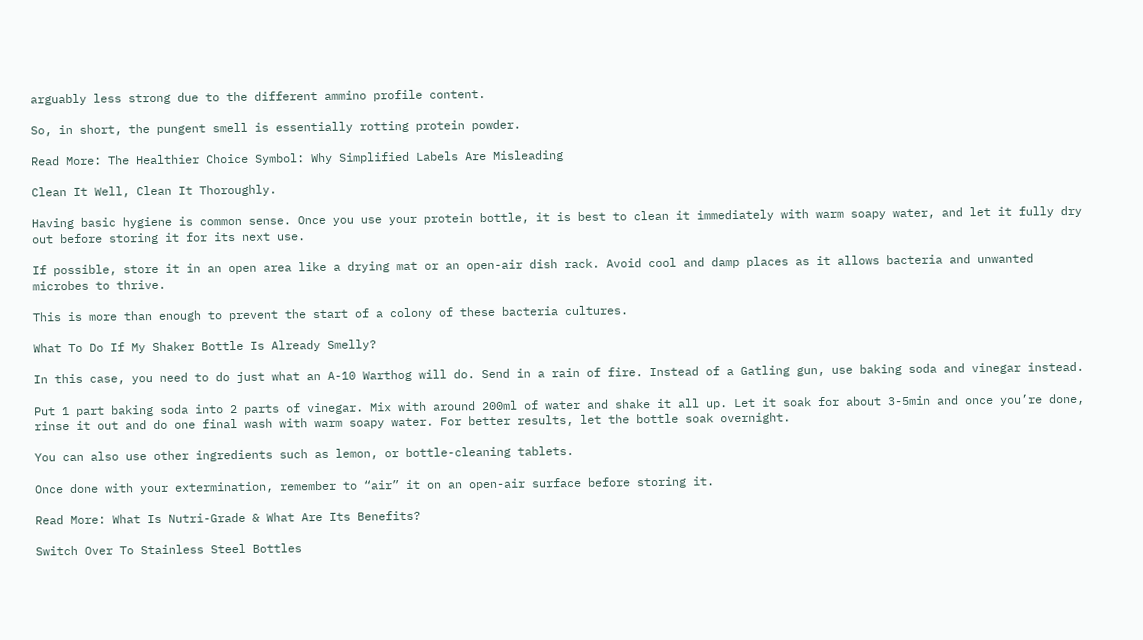arguably less strong due to the different ammino profile content.

So, in short, the pungent smell is essentially rotting protein powder.

Read More: The Healthier Choice Symbol: Why Simplified Labels Are Misleading

Clean It Well, Clean It Thoroughly.

Having basic hygiene is common sense. Once you use your protein bottle, it is best to clean it immediately with warm soapy water, and let it fully dry out before storing it for its next use.

If possible, store it in an open area like a drying mat or an open-air dish rack. Avoid cool and damp places as it allows bacteria and unwanted microbes to thrive.

This is more than enough to prevent the start of a colony of these bacteria cultures.

What To Do If My Shaker Bottle Is Already Smelly?

In this case, you need to do just what an A-10 Warthog will do. Send in a rain of fire. Instead of a Gatling gun, use baking soda and vinegar instead.

Put 1 part baking soda into 2 parts of vinegar. Mix with around 200ml of water and shake it all up. Let it soak for about 3-5min and once you’re done, rinse it out and do one final wash with warm soapy water. For better results, let the bottle soak overnight.

You can also use other ingredients such as lemon, or bottle-cleaning tablets.

Once done with your extermination, remember to “air” it on an open-air surface before storing it.

Read More: What Is Nutri-Grade & What Are Its Benefits?

Switch Over To Stainless Steel Bottles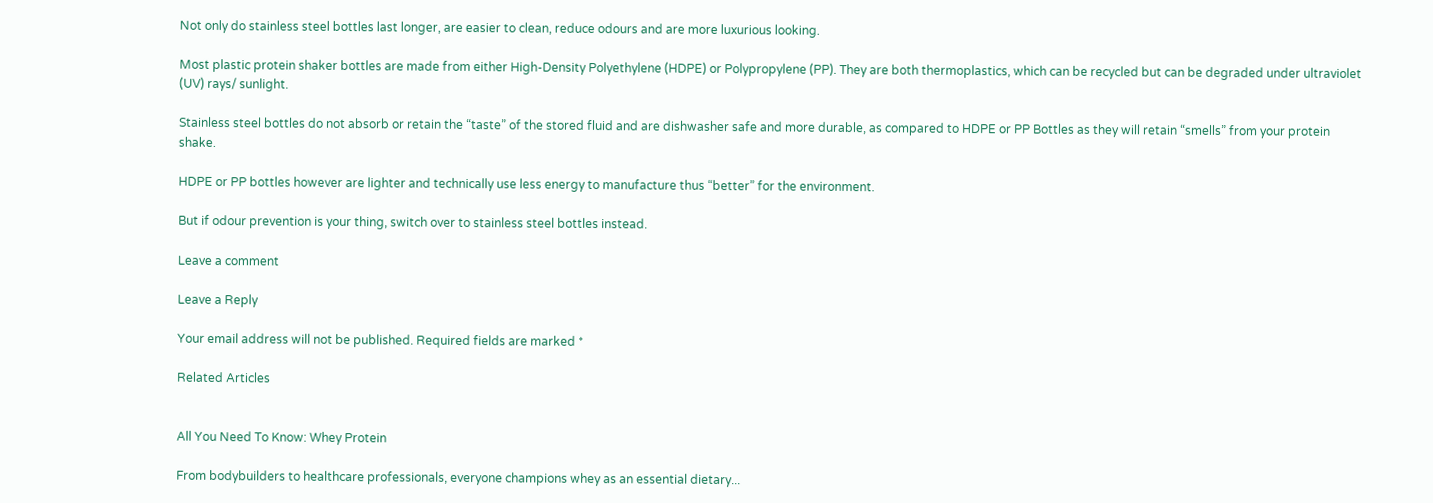Not only do stainless steel bottles last longer, are easier to clean, reduce odours and are more luxurious looking.

Most plastic protein shaker bottles are made from either High-Density Polyethylene (HDPE) or Polypropylene (PP). They are both thermoplastics, which can be recycled but can be degraded under ultraviolet (UV) rays/ sunlight.

Stainless steel bottles do not absorb or retain the “taste” of the stored fluid and are dishwasher safe and more durable, as compared to HDPE or PP Bottles as they will retain “smells” from your protein shake.

HDPE or PP bottles however are lighter and technically use less energy to manufacture thus “better” for the environment.

But if odour prevention is your thing, switch over to stainless steel bottles instead.

Leave a comment

Leave a Reply

Your email address will not be published. Required fields are marked *

Related Articles


All You Need To Know: Whey Protein

From bodybuilders to healthcare professionals, everyone champions whey as an essential dietary...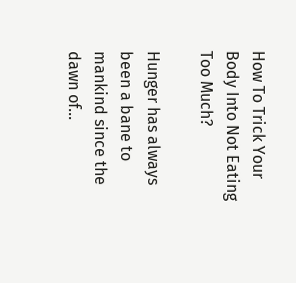How To Trick Your Body Into Not Eating Too Much?

Hunger has always been a bane to mankind since the dawn of...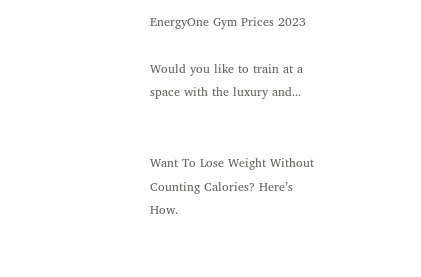EnergyOne Gym Prices 2023

Would you like to train at a space with the luxury and...


Want To Lose Weight Without Counting Calories? Here’s How.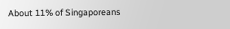About 11% of Singaporeans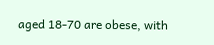aged 18-70 are obese, with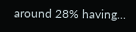around 28% having...